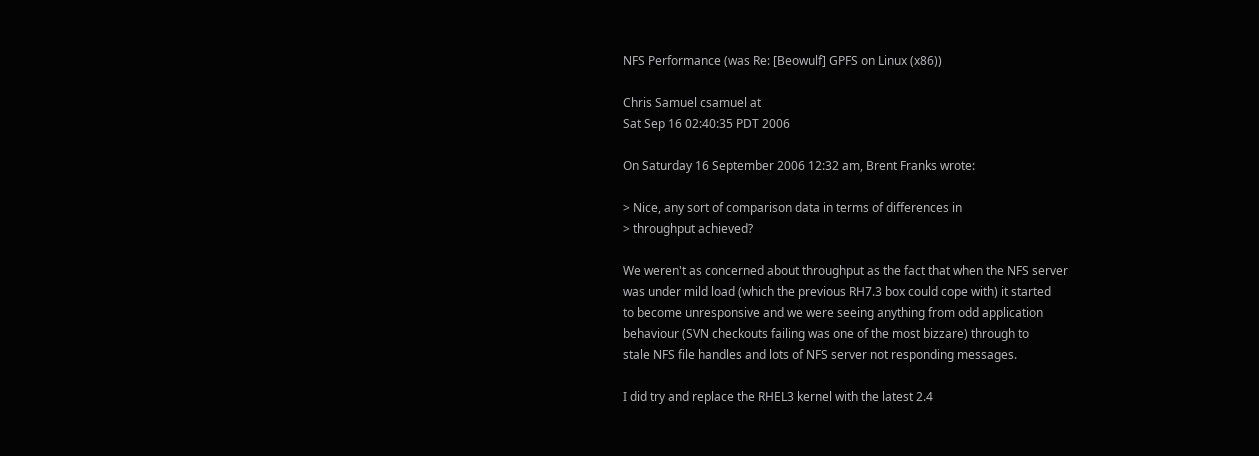NFS Performance (was Re: [Beowulf] GPFS on Linux (x86))

Chris Samuel csamuel at
Sat Sep 16 02:40:35 PDT 2006

On Saturday 16 September 2006 12:32 am, Brent Franks wrote:

> Nice, any sort of comparison data in terms of differences in
> throughput achieved?

We weren't as concerned about throughput as the fact that when the NFS server
was under mild load (which the previous RH7.3 box could cope with) it started
to become unresponsive and we were seeing anything from odd application
behaviour (SVN checkouts failing was one of the most bizzare) through to
stale NFS file handles and lots of NFS server not responding messages.

I did try and replace the RHEL3 kernel with the latest 2.4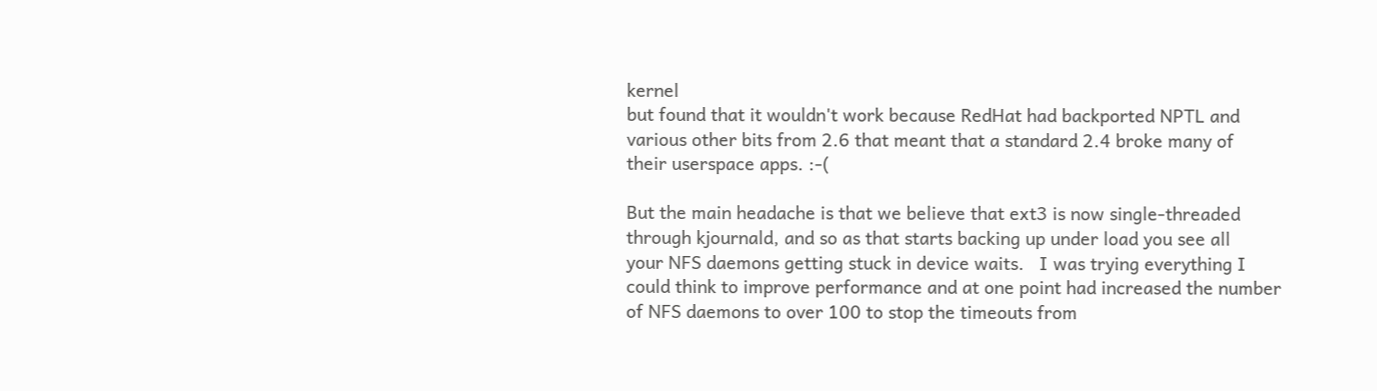kernel
but found that it wouldn't work because RedHat had backported NPTL and
various other bits from 2.6 that meant that a standard 2.4 broke many of
their userspace apps. :-(

But the main headache is that we believe that ext3 is now single-threaded
through kjournald, and so as that starts backing up under load you see all
your NFS daemons getting stuck in device waits.   I was trying everything I
could think to improve performance and at one point had increased the number
of NFS daemons to over 100 to stop the timeouts from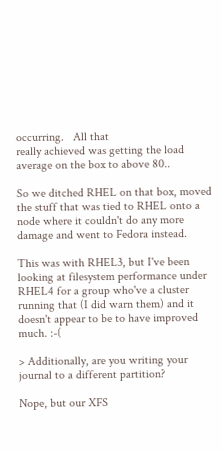occurring.   All that
really achieved was getting the load average on the box to above 80..

So we ditched RHEL on that box, moved the stuff that was tied to RHEL onto a
node where it couldn't do any more damage and went to Fedora instead.

This was with RHEL3, but I've been looking at filesystem performance under
RHEL4 for a group who've a cluster running that (I did warn them) and it
doesn't appear to be to have improved much. :-(

> Additionally, are you writing your journal to a different partition?

Nope, but our XFS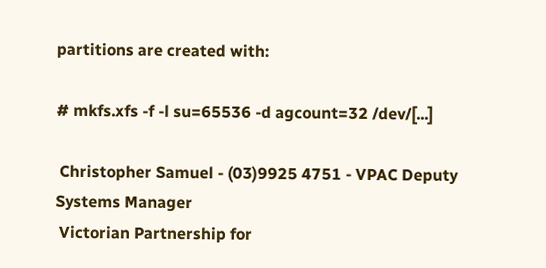partitions are created with:

# mkfs.xfs -f -l su=65536 -d agcount=32 /dev/[...]

 Christopher Samuel - (03)9925 4751 - VPAC Deputy Systems Manager
 Victorian Partnership for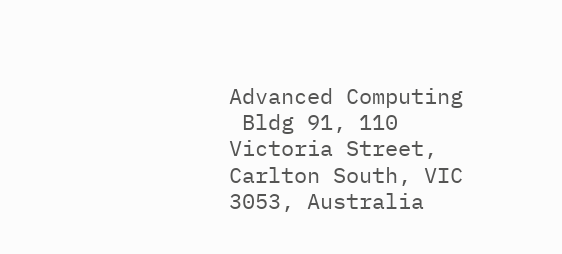Advanced Computing
 Bldg 91, 110 Victoria Street, Carlton South, VIC 3053, Australia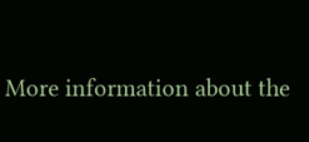More information about the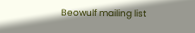Beowulf mailing list